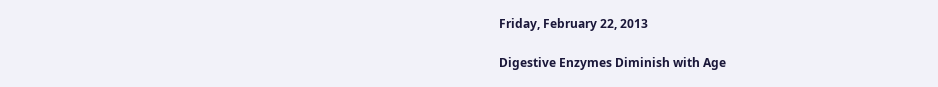Friday, February 22, 2013

Digestive Enzymes Diminish with Age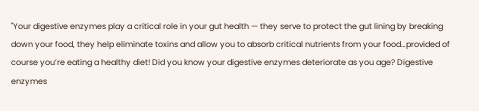"Your digestive enzymes play a critical role in your gut health — they serve to protect the gut lining by breaking down your food, they help eliminate toxins and allow you to absorb critical nutrients from your food…provided of course you’re eating a healthy diet! Did you know your digestive enzymes deteriorate as you age? Digestive enzymes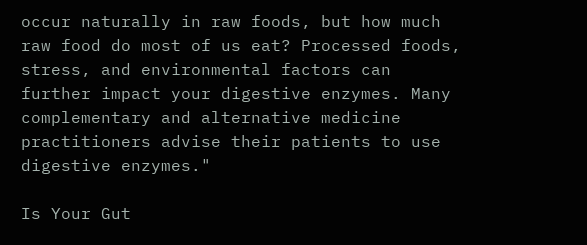occur naturally in raw foods, but how much raw food do most of us eat? Processed foods, stress, and environmental factors can further impact your digestive enzymes. Many complementary and alternative medicine practitioners advise their patients to use digestive enzymes."

Is Your Gut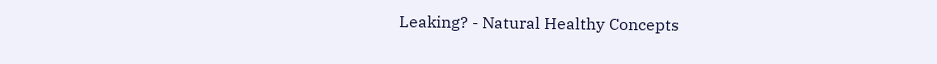Leaking? - Natural Healthy Concepts